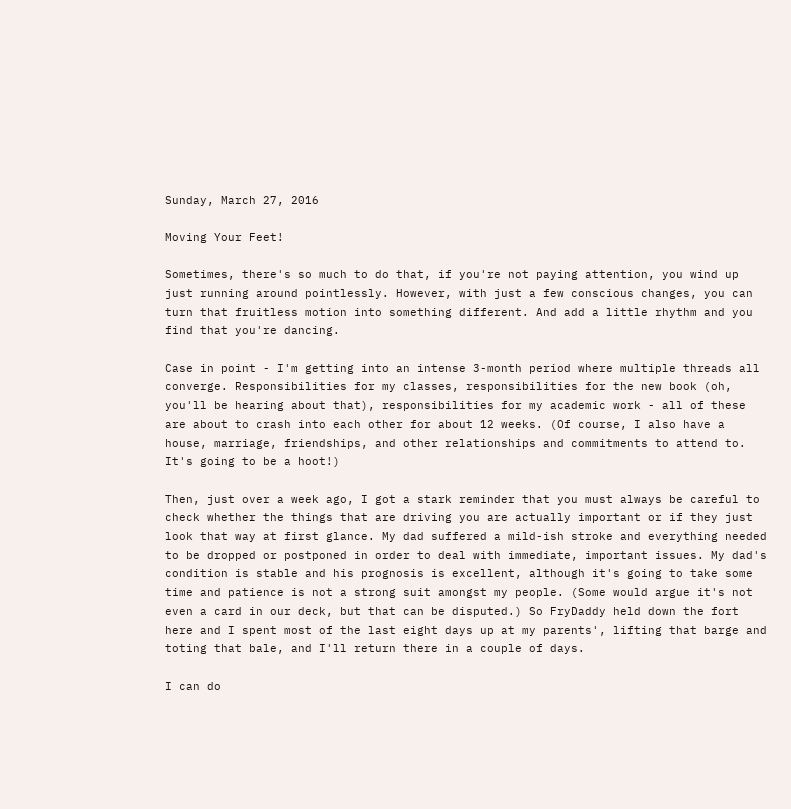Sunday, March 27, 2016

Moving Your Feet!

Sometimes, there's so much to do that, if you're not paying attention, you wind up just running around pointlessly. However, with just a few conscious changes, you can turn that fruitless motion into something different. And add a little rhythm and you find that you're dancing.

Case in point - I'm getting into an intense 3-month period where multiple threads all converge. Responsibilities for my classes, responsibilities for the new book (oh, you'll be hearing about that), responsibilities for my academic work - all of these are about to crash into each other for about 12 weeks. (Of course, I also have a house, marriage, friendships, and other relationships and commitments to attend to. It's going to be a hoot!)

Then, just over a week ago, I got a stark reminder that you must always be careful to check whether the things that are driving you are actually important or if they just look that way at first glance. My dad suffered a mild-ish stroke and everything needed to be dropped or postponed in order to deal with immediate, important issues. My dad's condition is stable and his prognosis is excellent, although it's going to take some time and patience is not a strong suit amongst my people. (Some would argue it's not even a card in our deck, but that can be disputed.) So FryDaddy held down the fort here and I spent most of the last eight days up at my parents', lifting that barge and toting that bale, and I'll return there in a couple of days.

I can do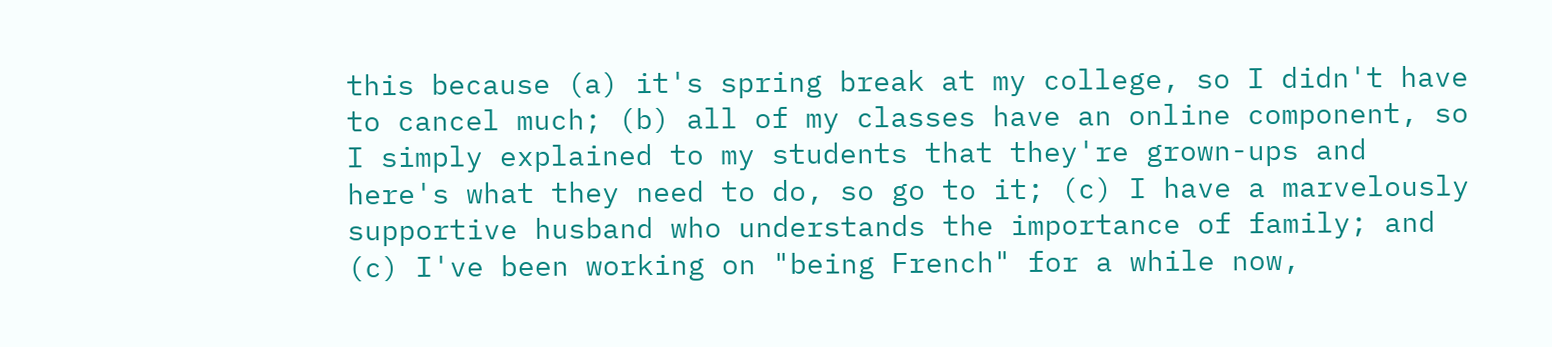this because (a) it's spring break at my college, so I didn't have to cancel much; (b) all of my classes have an online component, so I simply explained to my students that they're grown-ups and here's what they need to do, so go to it; (c) I have a marvelously supportive husband who understands the importance of family; and (c) I've been working on "being French" for a while now,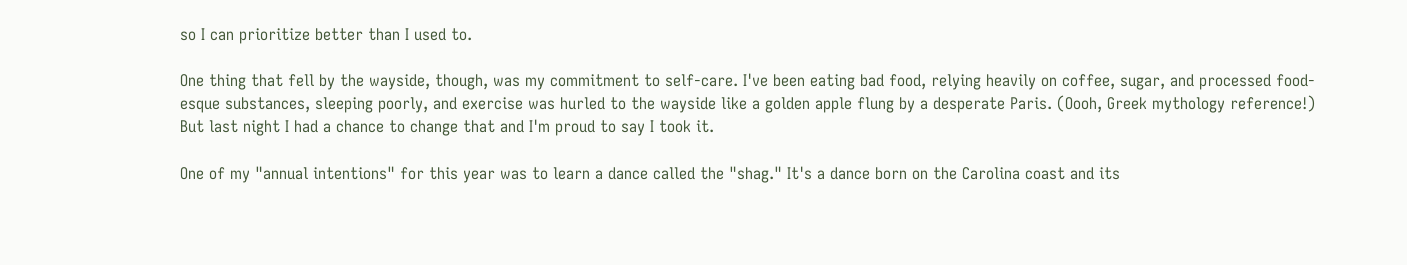so I can prioritize better than I used to.

One thing that fell by the wayside, though, was my commitment to self-care. I've been eating bad food, relying heavily on coffee, sugar, and processed food-esque substances, sleeping poorly, and exercise was hurled to the wayside like a golden apple flung by a desperate Paris. (Oooh, Greek mythology reference!) But last night I had a chance to change that and I'm proud to say I took it.

One of my "annual intentions" for this year was to learn a dance called the "shag." It's a dance born on the Carolina coast and its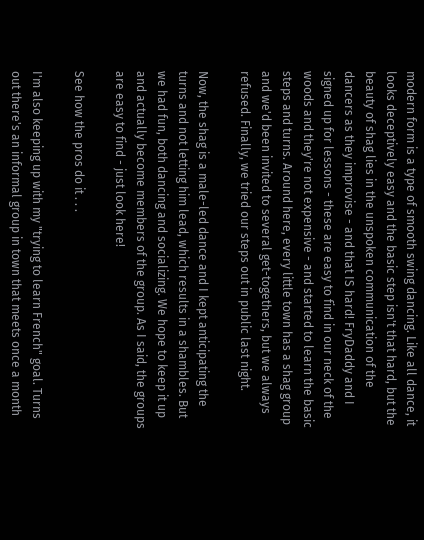modern form is a type of smooth swing dancing. Like all dance, it looks deceptively easy and the basic step isn't that hard, but the beauty of shag lies in the unspoken communication of the dancers as they improvise - and that IS hard! FryDaddy and I signed up for lessons - these are easy to find in our neck of the woods and they're not expensive - and started to learn the basic steps and turns. Around here, every little town has a shag group and we'd been invited to several get-togethers, but we always refused. Finally, we tried our steps out in public last night.

Now, the shag is a male-led dance and I kept anticipating the turns and not letting him lead, which results in a shambles. But we had fun, both dancing and socializing. We hope to keep it up and actually become members of the group. As I said, the groups are easy to find - just look here!

See how the pros do it . . .

I'm also keeping up with my "trying to learn French" goal. Turns out there's an informal group in town that meets once a month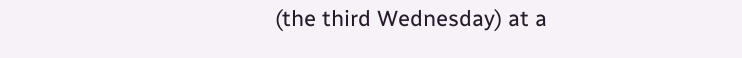(the third Wednesday) at a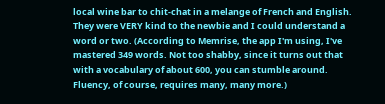local wine bar to chit-chat in a melange of French and English. They were VERY kind to the newbie and I could understand a word or two. (According to Memrise, the app I'm using, I've mastered 349 words. Not too shabby, since it turns out that with a vocabulary of about 600, you can stumble around. Fluency, of course, requires many, many more.)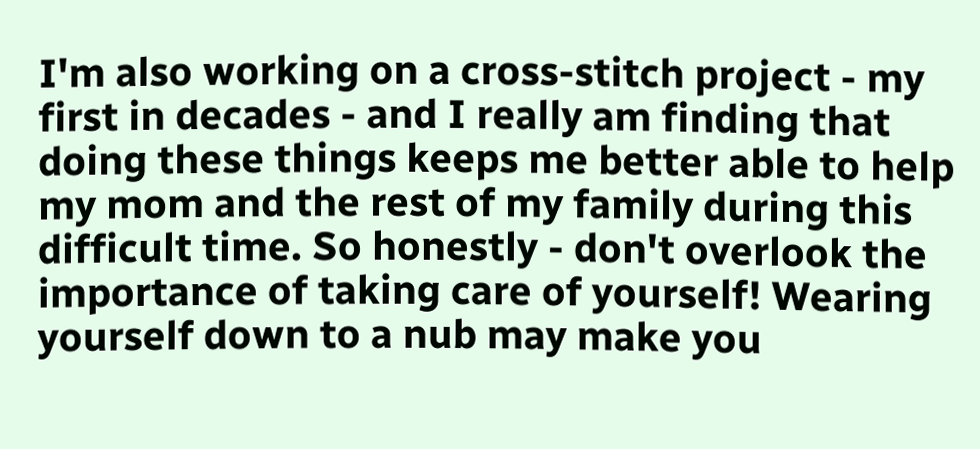I'm also working on a cross-stitch project - my first in decades - and I really am finding that doing these things keeps me better able to help my mom and the rest of my family during this difficult time. So honestly - don't overlook the importance of taking care of yourself! Wearing yourself down to a nub may make you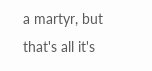a martyr, but that's all it's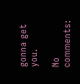gonna get you.

No comments: